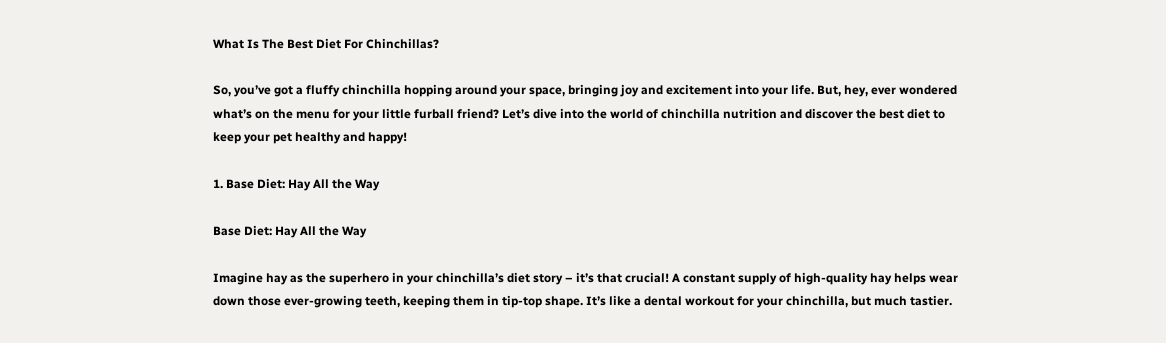What Is The Best Diet For Chinchillas?

So, you’ve got a fluffy chinchilla hopping around your space, bringing joy and excitement into your life. But, hey, ever wondered what’s on the menu for your little furball friend? Let’s dive into the world of chinchilla nutrition and discover the best diet to keep your pet healthy and happy!

1. Base Diet: Hay All the Way

Base Diet: Hay All the Way

Imagine hay as the superhero in your chinchilla’s diet story – it’s that crucial! A constant supply of high-quality hay helps wear down those ever-growing teeth, keeping them in tip-top shape. It’s like a dental workout for your chinchilla, but much tastier.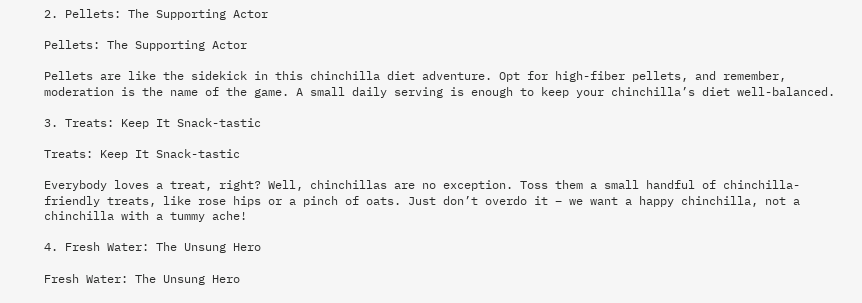2. Pellets: The Supporting Actor

Pellets: The Supporting Actor

Pellets are like the sidekick in this chinchilla diet adventure. Opt for high-fiber pellets, and remember, moderation is the name of the game. A small daily serving is enough to keep your chinchilla’s diet well-balanced.

3. Treats: Keep It Snack-tastic

Treats: Keep It Snack-tastic

Everybody loves a treat, right? Well, chinchillas are no exception. Toss them a small handful of chinchilla-friendly treats, like rose hips or a pinch of oats. Just don’t overdo it – we want a happy chinchilla, not a chinchilla with a tummy ache!

4. Fresh Water: The Unsung Hero

Fresh Water: The Unsung Hero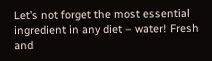Let’s not forget the most essential ingredient in any diet – water! Fresh and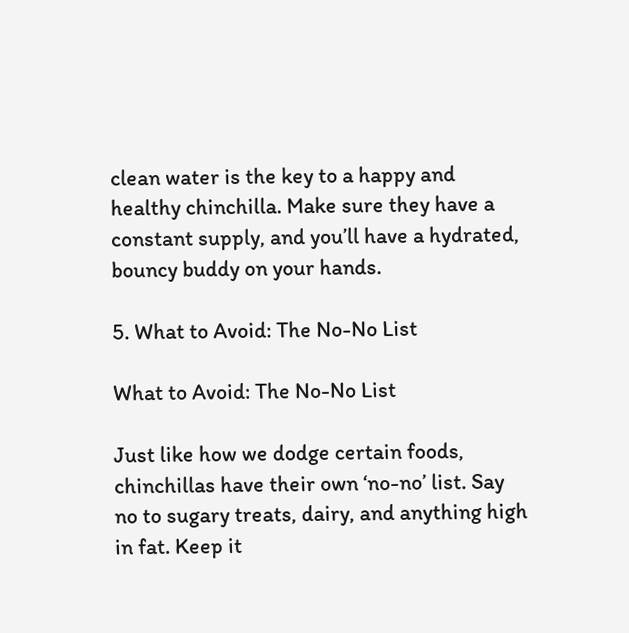clean water is the key to a happy and healthy chinchilla. Make sure they have a constant supply, and you’ll have a hydrated, bouncy buddy on your hands.

5. What to Avoid: The No-No List

What to Avoid: The No-No List

Just like how we dodge certain foods, chinchillas have their own ‘no-no’ list. Say no to sugary treats, dairy, and anything high in fat. Keep it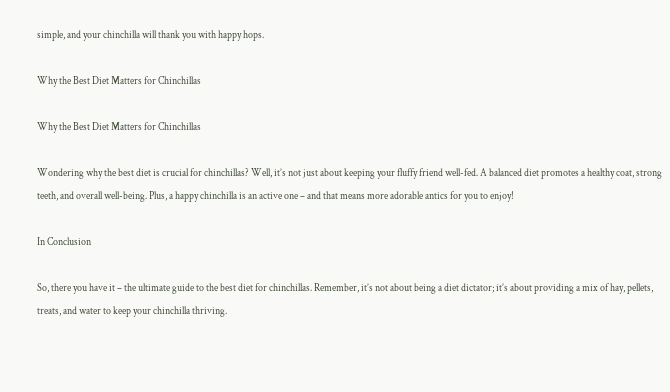simple, and your chinchilla will thank you with happy hops.

Why the Best Diet Matters for Chinchillas

Why the Best Diet Matters for Chinchillas

Wondering why the best diet is crucial for chinchillas? Well, it’s not just about keeping your fluffy friend well-fed. A balanced diet promotes a healthy coat, strong teeth, and overall well-being. Plus, a happy chinchilla is an active one – and that means more adorable antics for you to enjoy!

In Conclusion

So, there you have it – the ultimate guide to the best diet for chinchillas. Remember, it’s not about being a diet dictator; it’s about providing a mix of hay, pellets, treats, and water to keep your chinchilla thriving.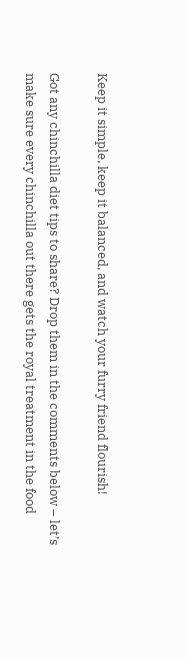Keep it simple, keep it balanced, and watch your furry friend flourish!

Got any chinchilla diet tips to share? Drop them in the comments below – let’s make sure every chinchilla out there gets the royal treatment in the food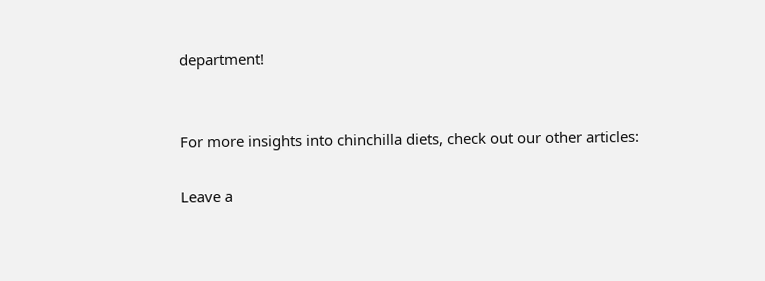department!


For more insights into chinchilla diets, check out our other articles:

Leave a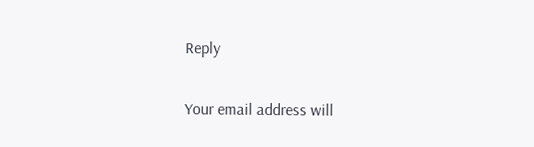Reply

Your email address will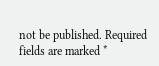not be published. Required fields are marked *